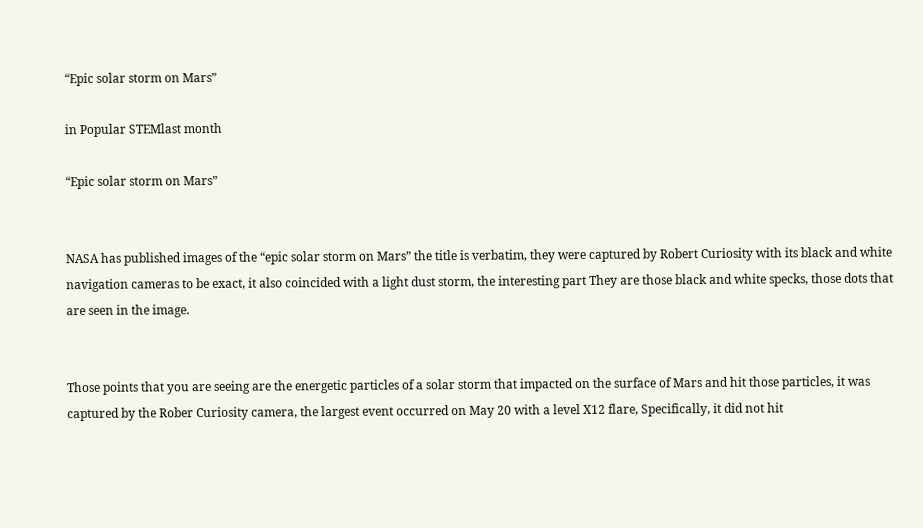“Epic solar storm on Mars”

in Popular STEMlast month

“Epic solar storm on Mars”


NASA has published images of the “epic solar storm on Mars” the title is verbatim, they were captured by Robert Curiosity with its black and white navigation cameras to be exact, it also coincided with a light dust storm, the interesting part They are those black and white specks, those dots that are seen in the image.


Those points that you are seeing are the energetic particles of a solar storm that impacted on the surface of Mars and hit those particles, it was captured by the Rober Curiosity camera, the largest event occurred on May 20 with a level X12 flare, Specifically, it did not hit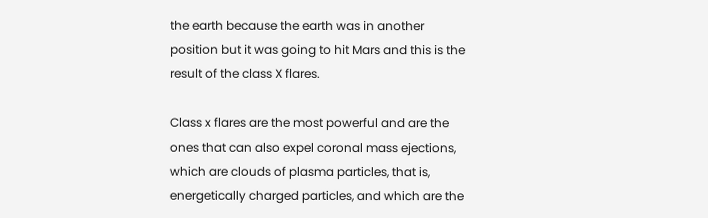the earth because the earth was in another position but it was going to hit Mars and this is the result of the class X flares.

Class x flares are the most powerful and are the ones that can also expel coronal mass ejections, which are clouds of plasma particles, that is, energetically charged particles, and which are the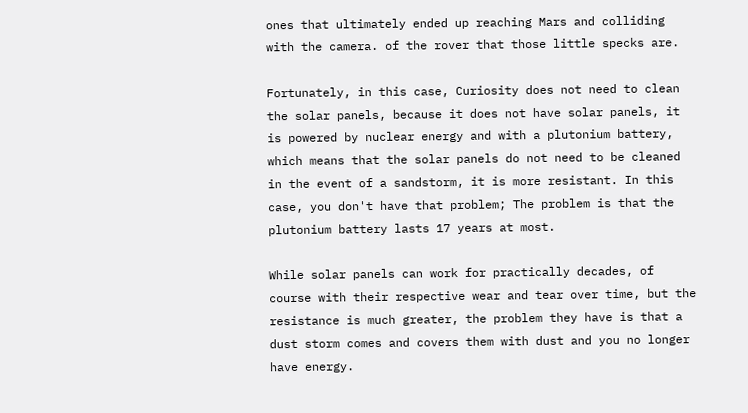ones that ultimately ended up reaching Mars and colliding with the camera. of the rover that those little specks are.

Fortunately, in this case, Curiosity does not need to clean the solar panels, because it does not have solar panels, it is powered by nuclear energy and with a plutonium battery, which means that the solar panels do not need to be cleaned in the event of a sandstorm, it is more resistant. In this case, you don't have that problem; The problem is that the plutonium battery lasts 17 years at most.

While solar panels can work for practically decades, of course with their respective wear and tear over time, but the resistance is much greater, the problem they have is that a dust storm comes and covers them with dust and you no longer have energy.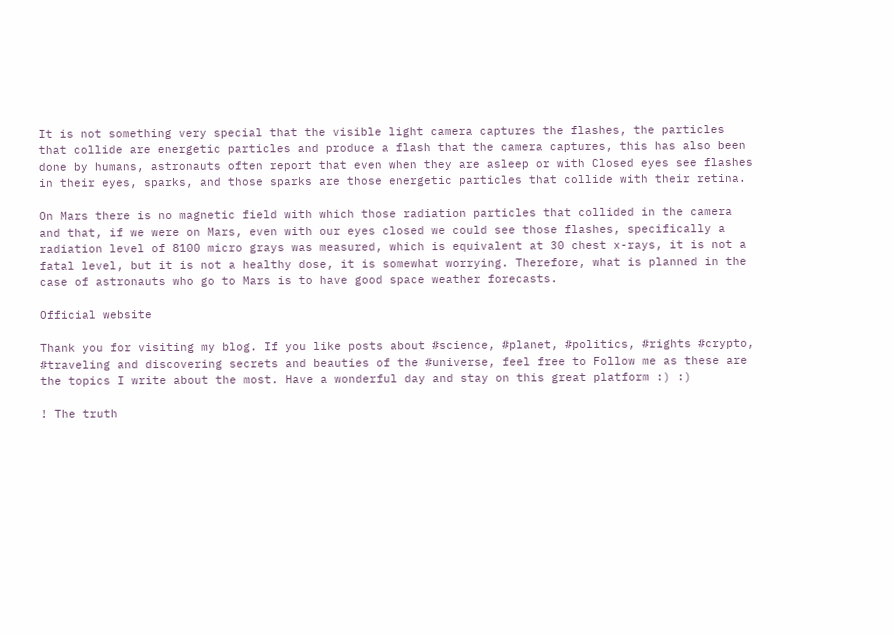It is not something very special that the visible light camera captures the flashes, the particles that collide are energetic particles and produce a flash that the camera captures, this has also been done by humans, astronauts often report that even when they are asleep or with Closed eyes see flashes in their eyes, sparks, and those sparks are those energetic particles that collide with their retina.

On Mars there is no magnetic field with which those radiation particles that collided in the camera and that, if we were on Mars, even with our eyes closed we could see those flashes, specifically a radiation level of 8100 micro grays was measured, which is equivalent at 30 chest x-rays, it is not a fatal level, but it is not a healthy dose, it is somewhat worrying. Therefore, what is planned in the case of astronauts who go to Mars is to have good space weather forecasts.

Official website

Thank you for visiting my blog. If you like posts about #science, #planet, #politics, #rights #crypto, #traveling and discovering secrets and beauties of the #universe, feel free to Follow me as these are the topics I write about the most. Have a wonderful day and stay on this great platform :) :)

! The truth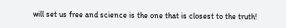will set us free and science is the one that is closest to the truth!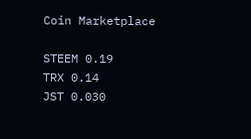Coin Marketplace

STEEM 0.19
TRX 0.14
JST 0.030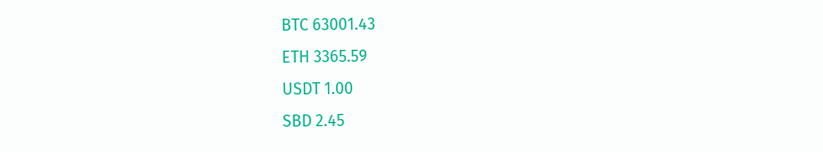BTC 63001.43
ETH 3365.59
USDT 1.00
SBD 2.45